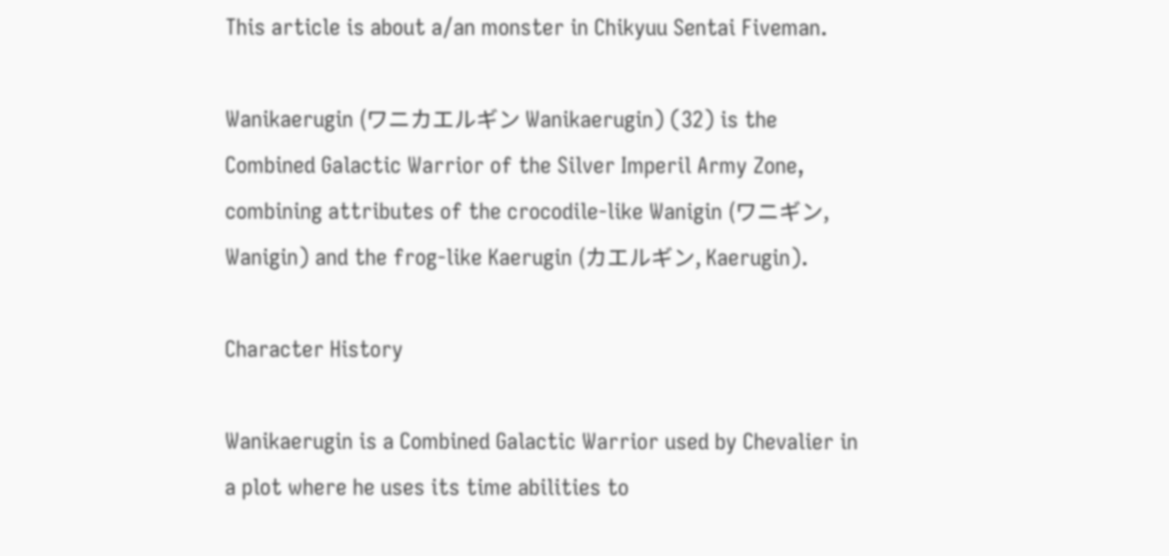This article is about a/an monster in Chikyuu Sentai Fiveman.

Wanikaerugin (ワニカエルギン Wanikaerugin) (32) is the Combined Galactic Warrior of the Silver Imperil Army Zone, combining attributes of the crocodile-like Wanigin (ワニギン, Wanigin) and the frog-like Kaerugin (カエルギン, Kaerugin).

Character History

Wanikaerugin is a Combined Galactic Warrior used by Chevalier in a plot where he uses its time abilities to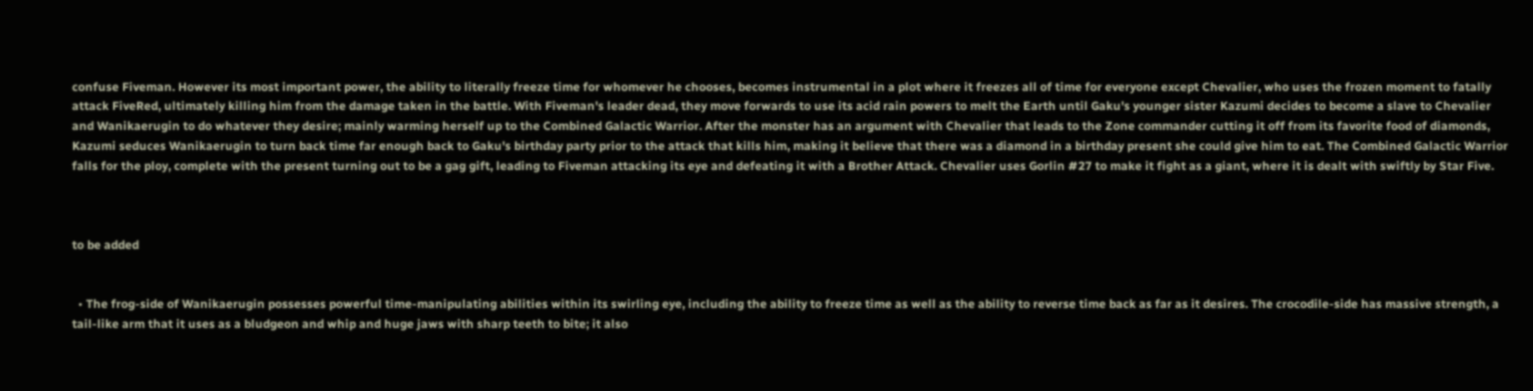confuse Fiveman. However its most important power, the ability to literally freeze time for whomever he chooses, becomes instrumental in a plot where it freezes all of time for everyone except Chevalier, who uses the frozen moment to fatally attack FiveRed, ultimately killing him from the damage taken in the battle. With Fiveman's leader dead, they move forwards to use its acid rain powers to melt the Earth until Gaku's younger sister Kazumi decides to become a slave to Chevalier and Wanikaerugin to do whatever they desire; mainly warming herself up to the Combined Galactic Warrior. After the monster has an argument with Chevalier that leads to the Zone commander cutting it off from its favorite food of diamonds, Kazumi seduces Wanikaerugin to turn back time far enough back to Gaku's birthday party prior to the attack that kills him, making it believe that there was a diamond in a birthday present she could give him to eat. The Combined Galactic Warrior falls for the ploy, complete with the present turning out to be a gag gift, leading to Fiveman attacking its eye and defeating it with a Brother Attack. Chevalier uses Gorlin #27 to make it fight as a giant, where it is dealt with swiftly by Star Five.



to be added


  • The frog-side of Wanikaerugin possesses powerful time-manipulating abilities within its swirling eye, including the ability to freeze time as well as the ability to reverse time back as far as it desires. The crocodile-side has massive strength, a tail-like arm that it uses as a bludgeon and whip and huge jaws with sharp teeth to bite; it also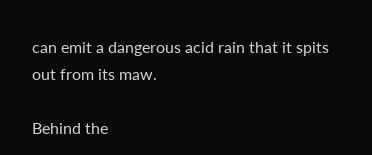can emit a dangerous acid rain that it spits out from its maw.

Behind the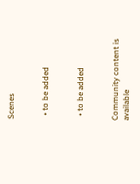Scenes


  • to be added


  • to be added


Community content is available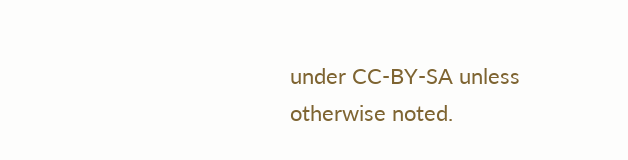under CC-BY-SA unless otherwise noted.